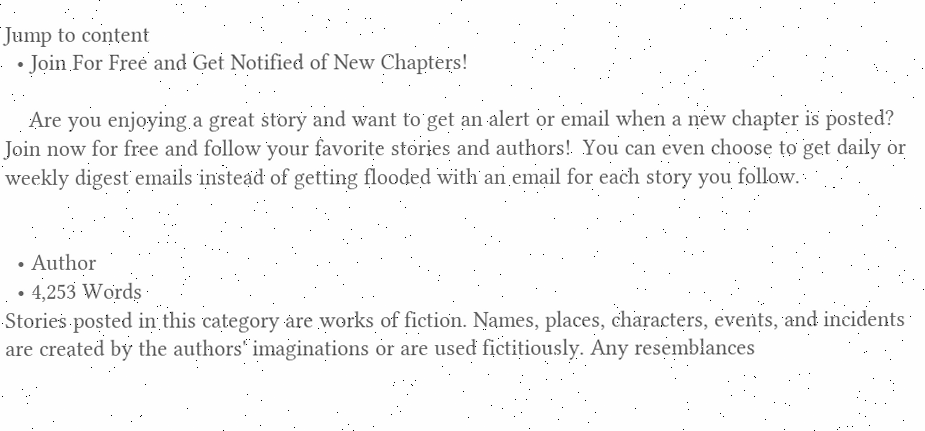Jump to content
  • Join For Free and Get Notified of New Chapters!

    Are you enjoying a great story and want to get an alert or email when a new chapter is posted? Join now for free and follow your favorite stories and authors!  You can even choose to get daily or weekly digest emails instead of getting flooded with an email for each story you follow.


  • Author
  • 4,253 Words
Stories posted in this category are works of fiction. Names, places, characters, events, and incidents are created by the authors' imaginations or are used fictitiously. Any resemblances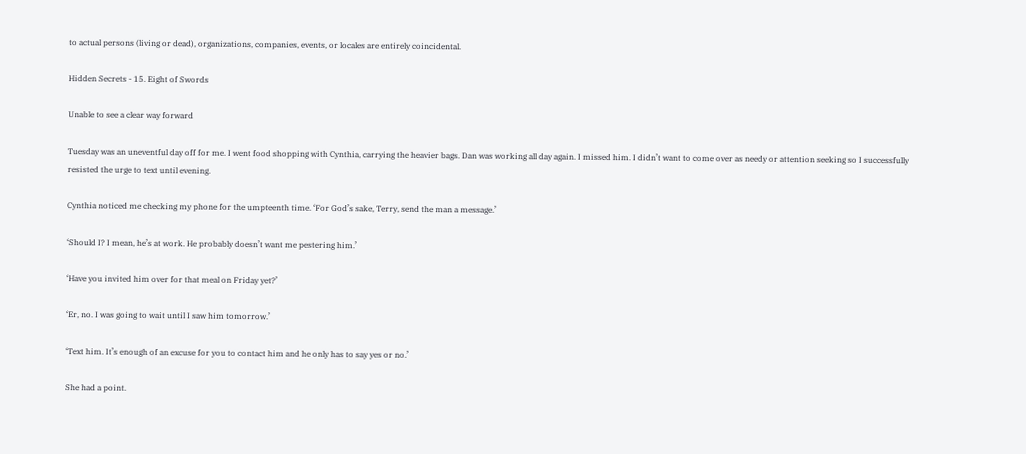to actual persons (living or dead), organizations, companies, events, or locales are entirely coincidental.

Hidden Secrets - 15. Eight of Swords

Unable to see a clear way forward

Tuesday was an uneventful day off for me. I went food shopping with Cynthia, carrying the heavier bags. Dan was working all day again. I missed him. I didn’t want to come over as needy or attention seeking so I successfully resisted the urge to text until evening.

Cynthia noticed me checking my phone for the umpteenth time. ‘For God’s sake, Terry, send the man a message.’

‘Should I? I mean, he’s at work. He probably doesn’t want me pestering him.’

‘Have you invited him over for that meal on Friday yet?’

‘Er, no. I was going to wait until I saw him tomorrow.’

‘Text him. It’s enough of an excuse for you to contact him and he only has to say yes or no.’

She had a point.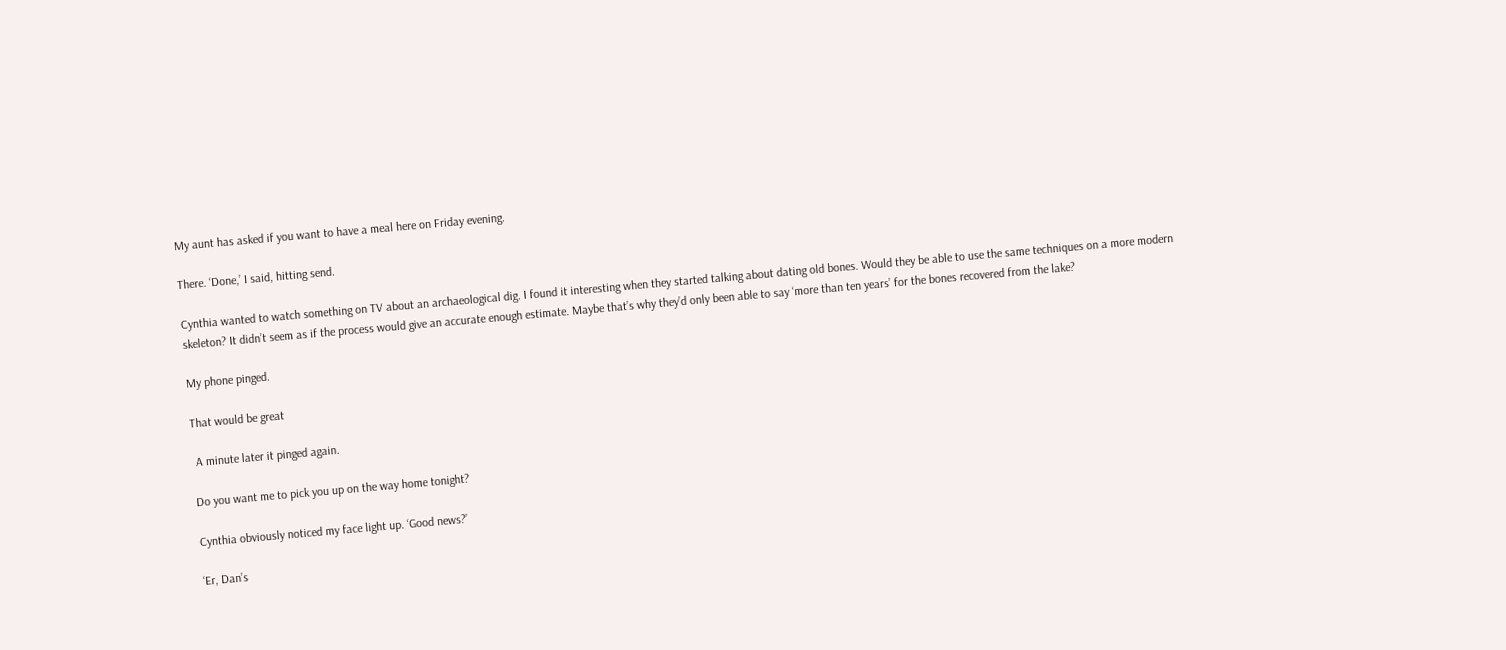My aunt has asked if you want to have a meal here on Friday evening.

There. ‘Done,’ I said, hitting send.

Cynthia wanted to watch something on TV about an archaeological dig. I found it interesting when they started talking about dating old bones. Would they be able to use the same techniques on a more modern skeleton? It didn’t seem as if the process would give an accurate enough estimate. Maybe that’s why they’d only been able to say ‘more than ten years’ for the bones recovered from the lake?

My phone pinged.

That would be great

 A minute later it pinged again.

Do you want me to pick you up on the way home tonight?

Cynthia obviously noticed my face light up. ‘Good news?’

‘Er, Dan’s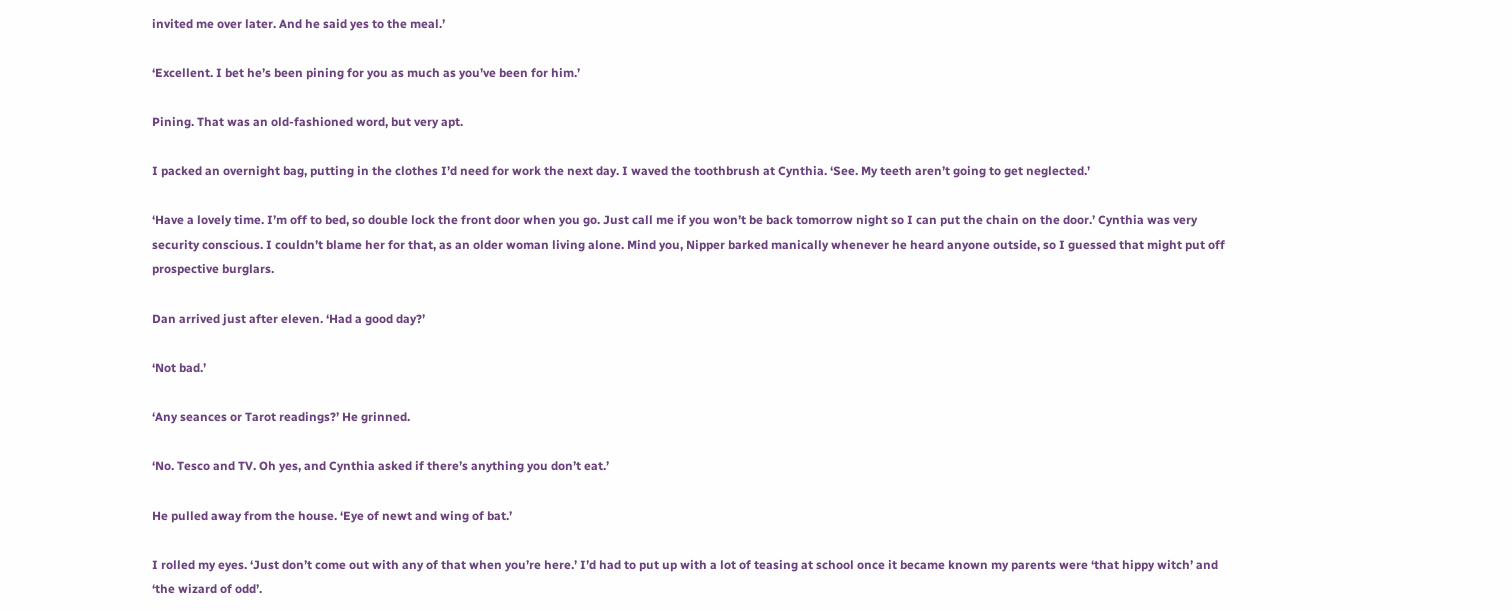invited me over later. And he said yes to the meal.’

‘Excellent. I bet he’s been pining for you as much as you’ve been for him.’

Pining. That was an old-fashioned word, but very apt.

I packed an overnight bag, putting in the clothes I’d need for work the next day. I waved the toothbrush at Cynthia. ‘See. My teeth aren’t going to get neglected.’

‘Have a lovely time. I’m off to bed, so double lock the front door when you go. Just call me if you won’t be back tomorrow night so I can put the chain on the door.’ Cynthia was very security conscious. I couldn’t blame her for that, as an older woman living alone. Mind you, Nipper barked manically whenever he heard anyone outside, so I guessed that might put off prospective burglars.

Dan arrived just after eleven. ‘Had a good day?’

‘Not bad.’

‘Any seances or Tarot readings?’ He grinned.

‘No. Tesco and TV. Oh yes, and Cynthia asked if there’s anything you don’t eat.’

He pulled away from the house. ‘Eye of newt and wing of bat.’

I rolled my eyes. ‘Just don’t come out with any of that when you’re here.’ I’d had to put up with a lot of teasing at school once it became known my parents were ‘that hippy witch’ and ‘the wizard of odd’.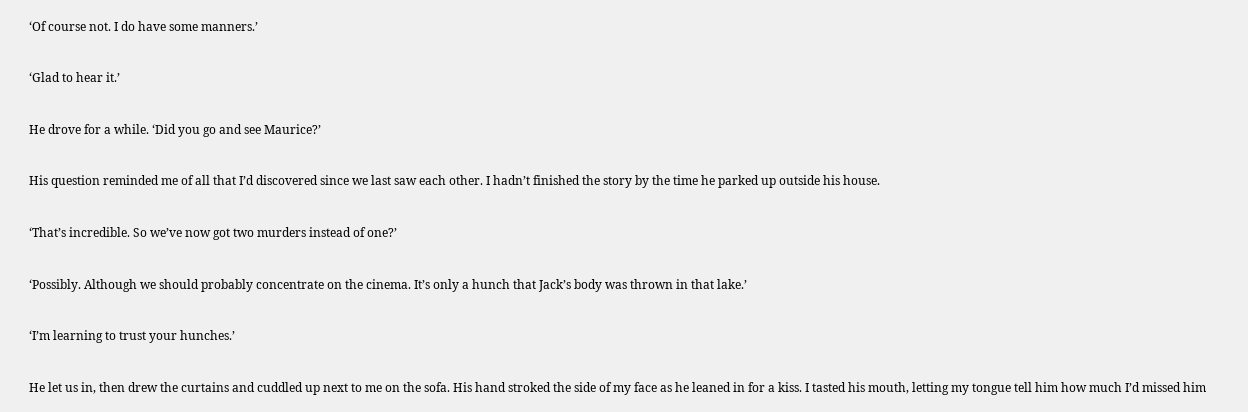‘Of course not. I do have some manners.’

‘Glad to hear it.’

He drove for a while. ‘Did you go and see Maurice?’

His question reminded me of all that I’d discovered since we last saw each other. I hadn’t finished the story by the time he parked up outside his house.

‘That’s incredible. So we’ve now got two murders instead of one?’

‘Possibly. Although we should probably concentrate on the cinema. It’s only a hunch that Jack’s body was thrown in that lake.’

‘I’m learning to trust your hunches.’

He let us in, then drew the curtains and cuddled up next to me on the sofa. His hand stroked the side of my face as he leaned in for a kiss. I tasted his mouth, letting my tongue tell him how much I’d missed him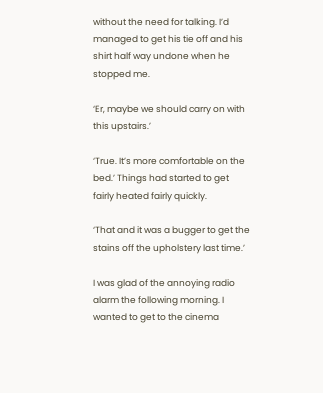without the need for talking. I’d managed to get his tie off and his shirt half way undone when he stopped me.

‘Er, maybe we should carry on with this upstairs.’

‘True. It’s more comfortable on the bed.’ Things had started to get fairly heated fairly quickly.

‘That and it was a bugger to get the stains off the upholstery last time.’

I was glad of the annoying radio alarm the following morning. I wanted to get to the cinema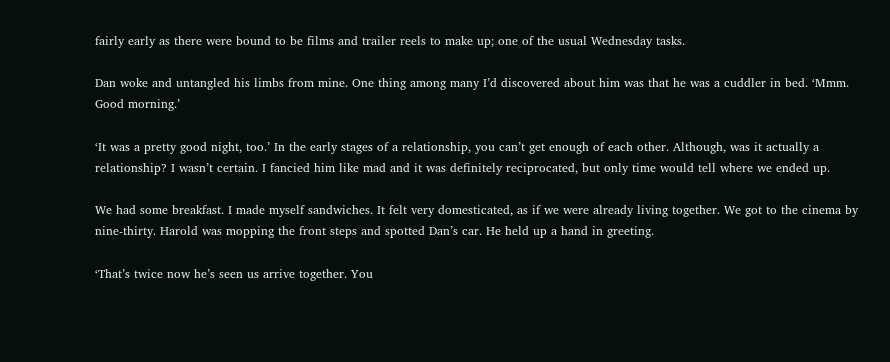fairly early as there were bound to be films and trailer reels to make up; one of the usual Wednesday tasks.

Dan woke and untangled his limbs from mine. One thing among many I’d discovered about him was that he was a cuddler in bed. ‘Mmm. Good morning.’

‘It was a pretty good night, too.’ In the early stages of a relationship, you can’t get enough of each other. Although, was it actually a relationship? I wasn’t certain. I fancied him like mad and it was definitely reciprocated, but only time would tell where we ended up.

We had some breakfast. I made myself sandwiches. It felt very domesticated, as if we were already living together. We got to the cinema by nine-thirty. Harold was mopping the front steps and spotted Dan’s car. He held up a hand in greeting.

‘That’s twice now he’s seen us arrive together. You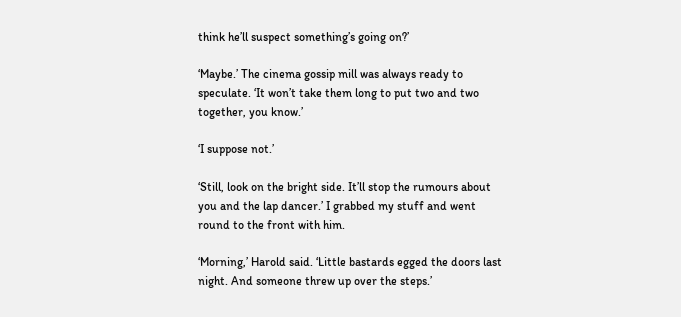think he’ll suspect something’s going on?’

‘Maybe.’ The cinema gossip mill was always ready to speculate. ‘It won’t take them long to put two and two together, you know.’

‘I suppose not.’

‘Still, look on the bright side. It’ll stop the rumours about you and the lap dancer.’ I grabbed my stuff and went round to the front with him.

‘Morning,’ Harold said. ‘Little bastards egged the doors last night. And someone threw up over the steps.’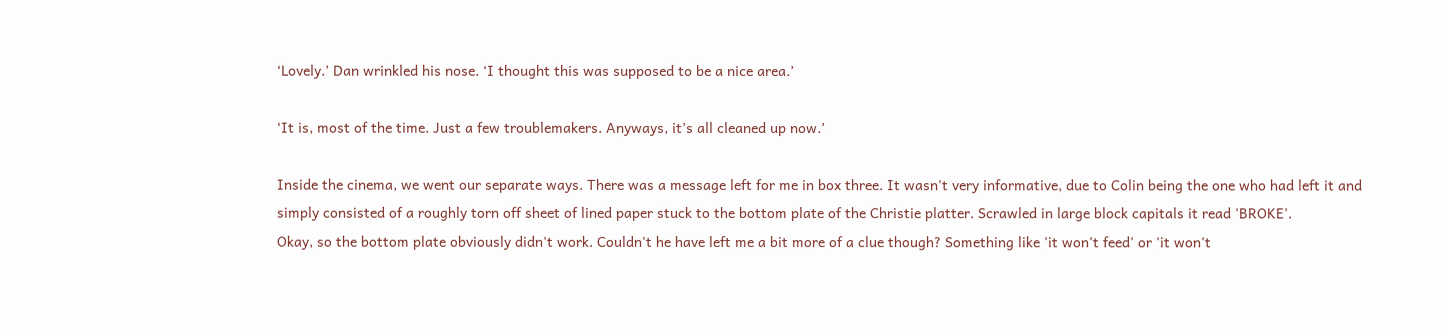‘Lovely.’ Dan wrinkled his nose. ‘I thought this was supposed to be a nice area.’

‘It is, most of the time. Just a few troublemakers. Anyways, it’s all cleaned up now.’

Inside the cinema, we went our separate ways. There was a message left for me in box three. It wasn't very informative, due to Colin being the one who had left it and simply consisted of a roughly torn off sheet of lined paper stuck to the bottom plate of the Christie platter. Scrawled in large block capitals it read 'BROKE'.
Okay, so the bottom plate obviously didn't work. Couldn't he have left me a bit more of a clue though? Something like 'it won't feed' or 'it won't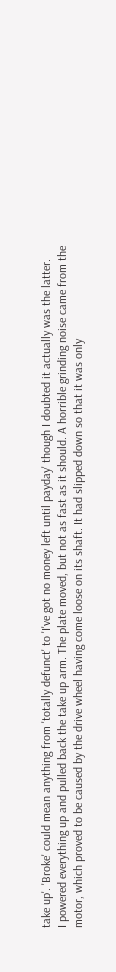take up'. 'Broke' could mean anything from 'totally defunct' to 'I've got no money left until payday' though I doubted it actually was the latter.
I powered everything up and pulled back the take up arm. The plate moved, but not as fast as it should. A horrible grinding noise came from the motor, which proved to be caused by the drive wheel having come loose on its shaft. It had slipped down so that it was only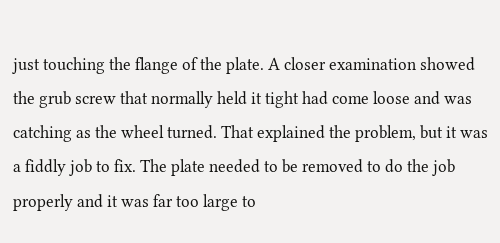just touching the flange of the plate. A closer examination showed the grub screw that normally held it tight had come loose and was catching as the wheel turned. That explained the problem, but it was a fiddly job to fix. The plate needed to be removed to do the job properly and it was far too large to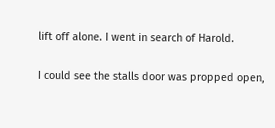lift off alone. I went in search of Harold.

I could see the stalls door was propped open,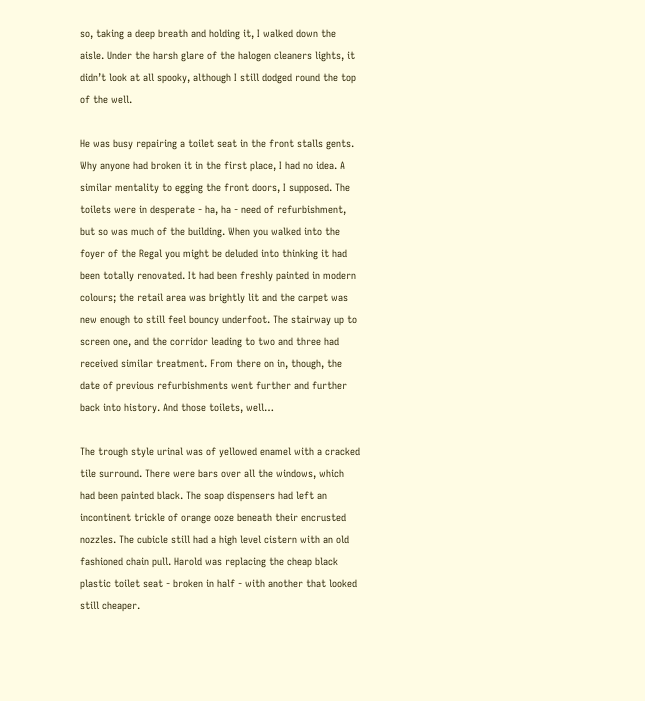so, taking a deep breath and holding it, I walked down the aisle. Under the harsh glare of the halogen cleaners lights, it didn’t look at all spooky, although I still dodged round the top of the well.

He was busy repairing a toilet seat in the front stalls gents. Why anyone had broken it in the first place, I had no idea. A similar mentality to egging the front doors, I supposed. The toilets were in desperate - ha, ha - need of refurbishment, but so was much of the building. When you walked into the foyer of the Regal you might be deluded into thinking it had been totally renovated. It had been freshly painted in modern colours; the retail area was brightly lit and the carpet was new enough to still feel bouncy underfoot. The stairway up to screen one, and the corridor leading to two and three had received similar treatment. From there on in, though, the date of previous refurbishments went further and further back into history. And those toilets, well…

The trough style urinal was of yellowed enamel with a cracked tile surround. There were bars over all the windows, which had been painted black. The soap dispensers had left an incontinent trickle of orange ooze beneath their encrusted nozzles. The cubicle still had a high level cistern with an old fashioned chain pull. Harold was replacing the cheap black plastic toilet seat - broken in half - with another that looked still cheaper.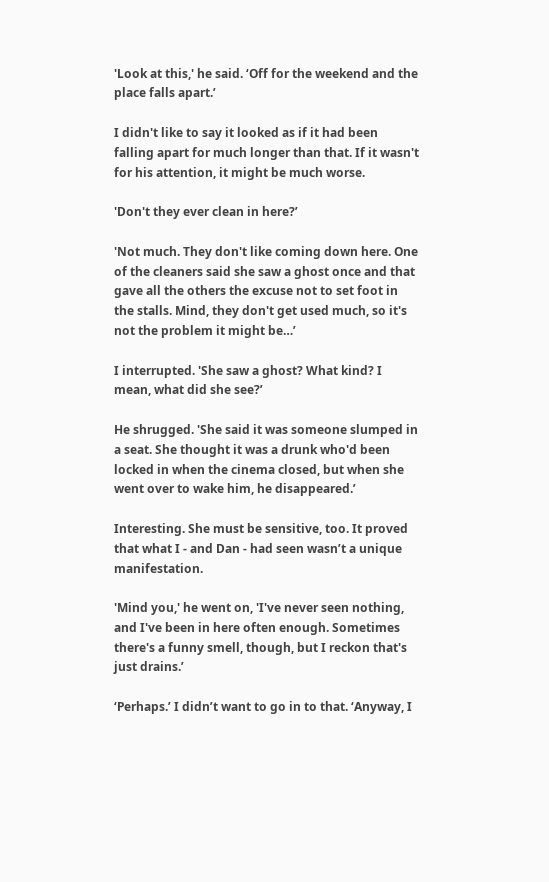'Look at this,' he said. ‘Off for the weekend and the place falls apart.’

I didn't like to say it looked as if it had been falling apart for much longer than that. If it wasn't for his attention, it might be much worse.

'Don't they ever clean in here?’

'Not much. They don't like coming down here. One of the cleaners said she saw a ghost once and that gave all the others the excuse not to set foot in the stalls. Mind, they don't get used much, so it's not the problem it might be…’

I interrupted. 'She saw a ghost? What kind? I mean, what did she see?’

He shrugged. 'She said it was someone slumped in a seat. She thought it was a drunk who'd been locked in when the cinema closed, but when she went over to wake him, he disappeared.’

Interesting. She must be sensitive, too. It proved that what I - and Dan - had seen wasn’t a unique manifestation.

'Mind you,' he went on, 'I've never seen nothing, and I've been in here often enough. Sometimes there's a funny smell, though, but I reckon that's just drains.’

‘Perhaps.’ I didn’t want to go in to that. ‘Anyway, I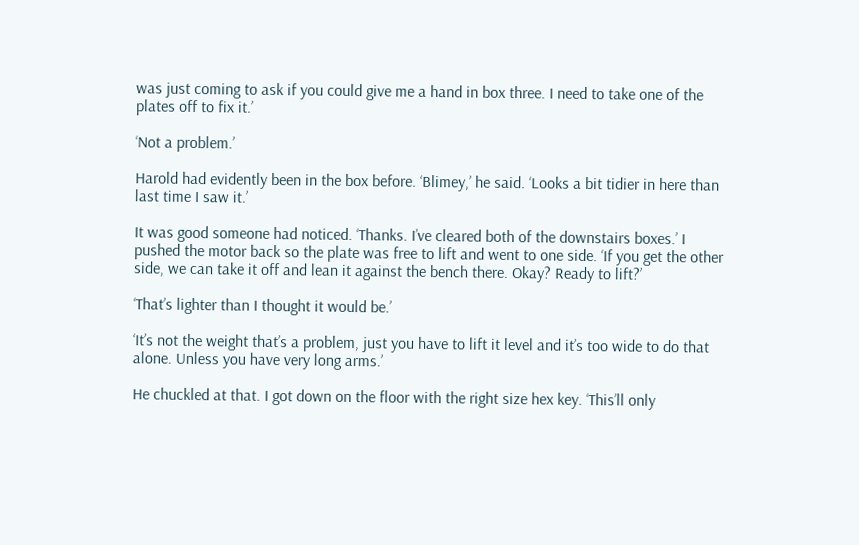was just coming to ask if you could give me a hand in box three. I need to take one of the plates off to fix it.’

‘Not a problem.’

Harold had evidently been in the box before. ‘Blimey,’ he said. ‘Looks a bit tidier in here than last time I saw it.’

It was good someone had noticed. ‘Thanks. I’ve cleared both of the downstairs boxes.’ I pushed the motor back so the plate was free to lift and went to one side. ‘If you get the other side, we can take it off and lean it against the bench there. Okay? Ready to lift?’

‘That’s lighter than I thought it would be.’

‘It’s not the weight that’s a problem, just you have to lift it level and it’s too wide to do that alone. Unless you have very long arms.’

He chuckled at that. I got down on the floor with the right size hex key. ‘This’ll only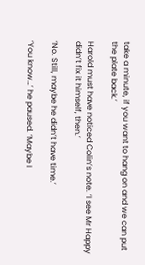take a minute, if you want to hang on and we can put the plate back.’

Harold must have noticed Colin’s note. ‘I see Mr Happy didn’t fix it himself, then.’

‘No. Still, maybe he didn’t have time.’

‘You know…’ he paused. ‘Maybe I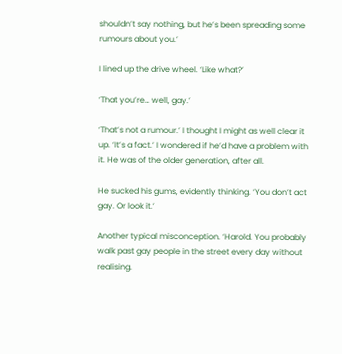shouldn’t say nothing, but he’s been spreading some rumours about you.’

I lined up the drive wheel. ‘Like what?’

‘That you’re… well, gay.’

‘That’s not a rumour.’ I thought I might as well clear it up. ‘It’s a fact.’ I wondered if he’d have a problem with it. He was of the older generation, after all.

He sucked his gums, evidently thinking. ‘You don’t act gay. Or look it.’

Another typical misconception. ‘Harold. You probably walk past gay people in the street every day without realising.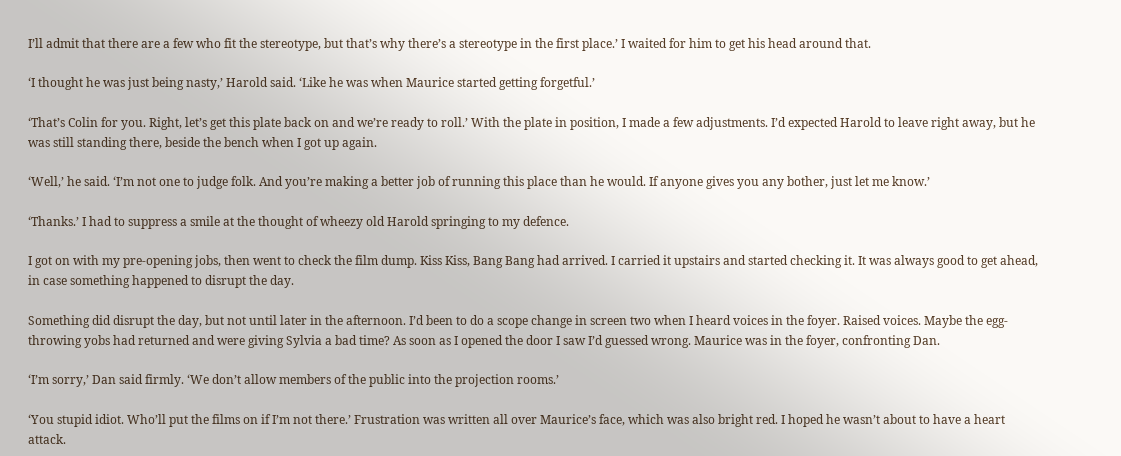I’ll admit that there are a few who fit the stereotype, but that’s why there’s a stereotype in the first place.’ I waited for him to get his head around that.

‘I thought he was just being nasty,’ Harold said. ‘Like he was when Maurice started getting forgetful.’

‘That’s Colin for you. Right, let’s get this plate back on and we’re ready to roll.’ With the plate in position, I made a few adjustments. I’d expected Harold to leave right away, but he was still standing there, beside the bench when I got up again.

‘Well,’ he said. ‘I’m not one to judge folk. And you’re making a better job of running this place than he would. If anyone gives you any bother, just let me know.’

‘Thanks.’ I had to suppress a smile at the thought of wheezy old Harold springing to my defence.

I got on with my pre-opening jobs, then went to check the film dump. Kiss Kiss, Bang Bang had arrived. I carried it upstairs and started checking it. It was always good to get ahead, in case something happened to disrupt the day.

Something did disrupt the day, but not until later in the afternoon. I’d been to do a scope change in screen two when I heard voices in the foyer. Raised voices. Maybe the egg-throwing yobs had returned and were giving Sylvia a bad time? As soon as I opened the door I saw I’d guessed wrong. Maurice was in the foyer, confronting Dan.

‘I’m sorry,’ Dan said firmly. ‘We don’t allow members of the public into the projection rooms.’

‘You stupid idiot. Who’ll put the films on if I’m not there.’ Frustration was written all over Maurice’s face, which was also bright red. I hoped he wasn’t about to have a heart attack.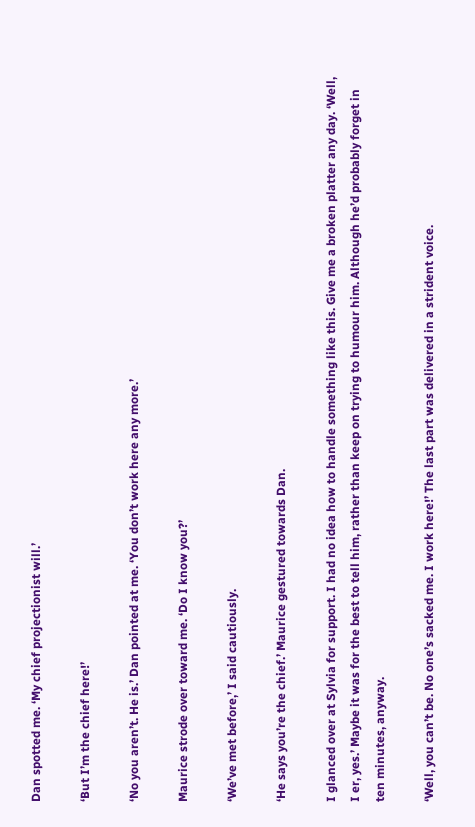Dan spotted me. ‘My chief projectionist will.’

‘But I’m the chief here!’

‘No you aren’t. He is.’ Dan pointed at me. ‘You don’t work here any more.’

Maurice strode over toward me. ‘Do I know you?’

‘We’ve met before,’ I said cautiously.

‘He says you’re the chief.’ Maurice gestured towards Dan.

I glanced over at Sylvia for support. I had no idea how to handle something like this. Give me a broken platter any day. ‘Well, I er, yes.’ Maybe it was for the best to tell him, rather than keep on trying to humour him. Although he’d probably forget in ten minutes, anyway.

‘Well, you can’t be. No one’s sacked me. I work here!’ The last part was delivered in a strident voice.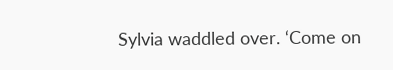Sylvia waddled over. ‘Come on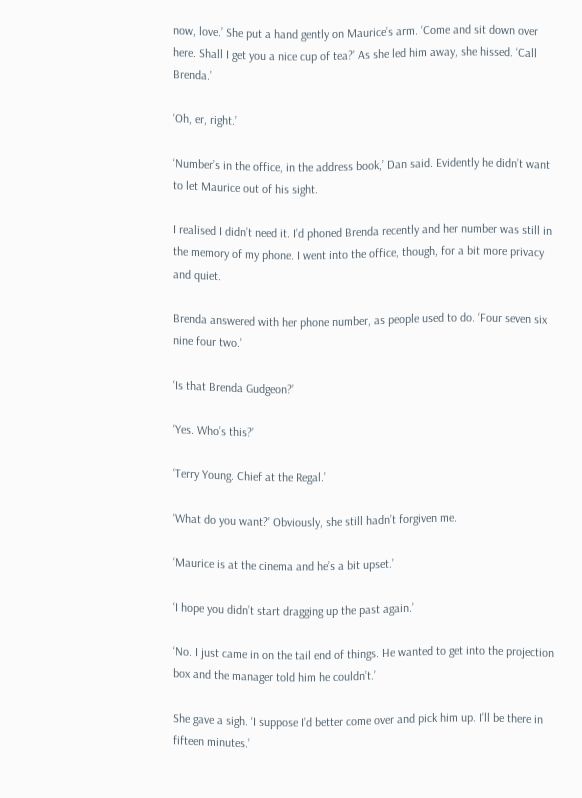now, love.’ She put a hand gently on Maurice’s arm. ‘Come and sit down over here. Shall I get you a nice cup of tea?’ As she led him away, she hissed. ‘Call Brenda.’

‘Oh, er, right.’

‘Number’s in the office, in the address book,’ Dan said. Evidently he didn’t want to let Maurice out of his sight.

I realised I didn’t need it. I’d phoned Brenda recently and her number was still in the memory of my phone. I went into the office, though, for a bit more privacy and quiet.

Brenda answered with her phone number, as people used to do. ‘Four seven six nine four two.’

‘Is that Brenda Gudgeon?’

‘Yes. Who’s this?’

‘Terry Young. Chief at the Regal.’

‘What do you want?’ Obviously, she still hadn’t forgiven me.

‘Maurice is at the cinema and he’s a bit upset.’

‘I hope you didn’t start dragging up the past again.’

‘No. I just came in on the tail end of things. He wanted to get into the projection box and the manager told him he couldn’t.’

She gave a sigh. ‘I suppose I’d better come over and pick him up. I’ll be there in fifteen minutes.’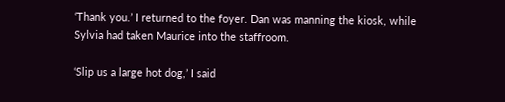‘Thank you.’ I returned to the foyer. Dan was manning the kiosk, while Sylvia had taken Maurice into the staffroom.

‘Slip us a large hot dog,’ I said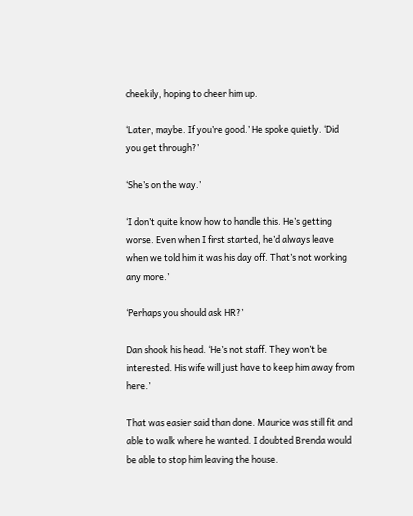cheekily, hoping to cheer him up.

‘Later, maybe. If you’re good.’ He spoke quietly. ‘Did you get through?’

‘She’s on the way.’

‘I don’t quite know how to handle this. He’s getting worse. Even when I first started, he’d always leave when we told him it was his day off. That’s not working any more.’

‘Perhaps you should ask HR?’

Dan shook his head. ‘He’s not staff. They won’t be interested. His wife will just have to keep him away from here.’

That was easier said than done. Maurice was still fit and able to walk where he wanted. I doubted Brenda would be able to stop him leaving the house.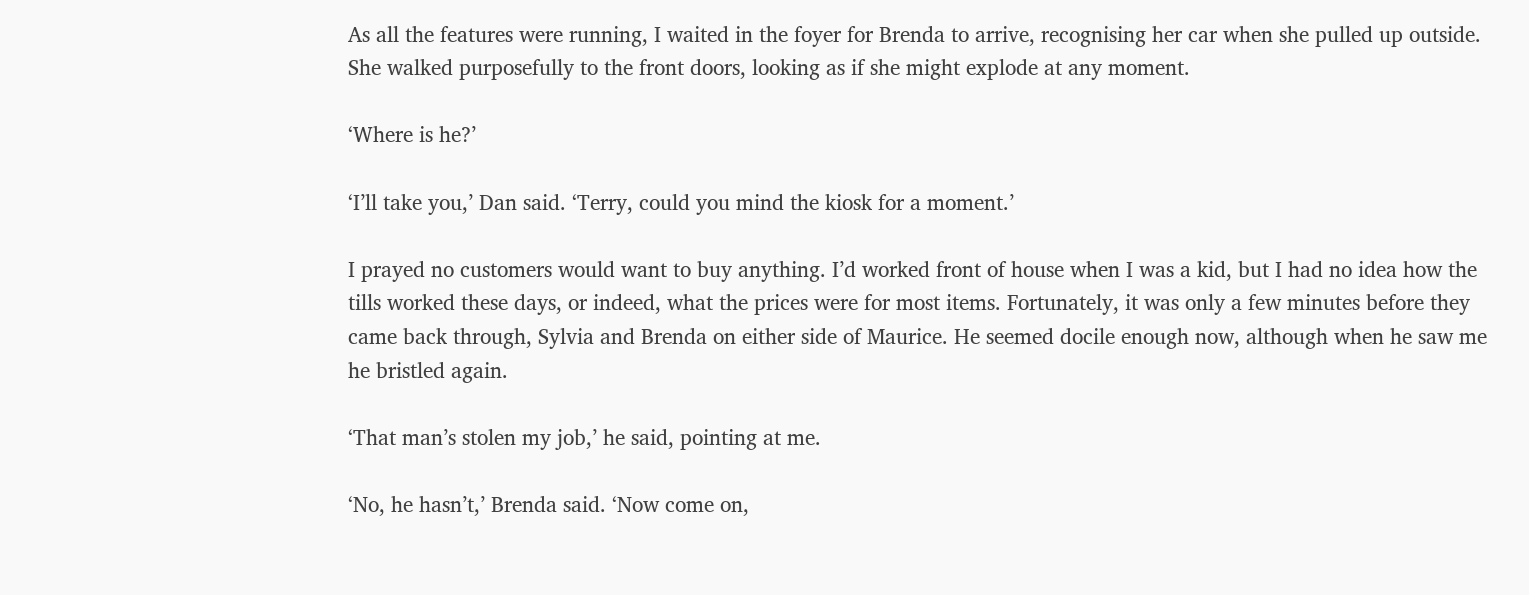As all the features were running, I waited in the foyer for Brenda to arrive, recognising her car when she pulled up outside. She walked purposefully to the front doors, looking as if she might explode at any moment.

‘Where is he?’

‘I’ll take you,’ Dan said. ‘Terry, could you mind the kiosk for a moment.’

I prayed no customers would want to buy anything. I’d worked front of house when I was a kid, but I had no idea how the tills worked these days, or indeed, what the prices were for most items. Fortunately, it was only a few minutes before they came back through, Sylvia and Brenda on either side of Maurice. He seemed docile enough now, although when he saw me he bristled again.

‘That man’s stolen my job,’ he said, pointing at me.

‘No, he hasn’t,’ Brenda said. ‘Now come on,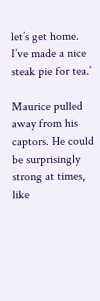let’s get home. I’ve made a nice steak pie for tea.’

Maurice pulled away from his captors. He could be surprisingly strong at times, like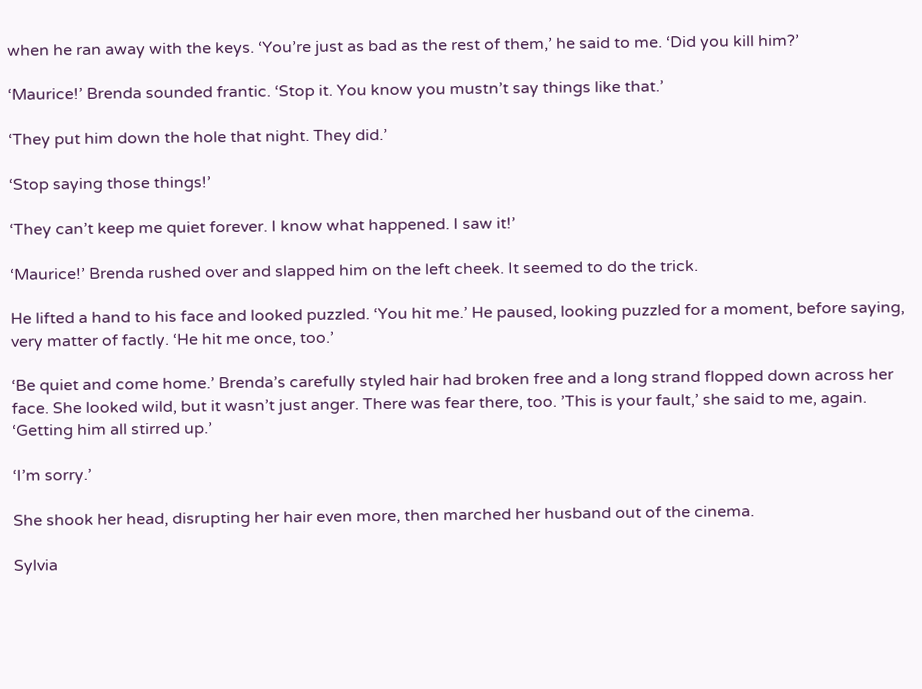when he ran away with the keys. ‘You’re just as bad as the rest of them,’ he said to me. ‘Did you kill him?’

‘Maurice!’ Brenda sounded frantic. ‘Stop it. You know you mustn’t say things like that.’

‘They put him down the hole that night. They did.’

‘Stop saying those things!’

‘They can’t keep me quiet forever. I know what happened. I saw it!’

‘Maurice!’ Brenda rushed over and slapped him on the left cheek. It seemed to do the trick.

He lifted a hand to his face and looked puzzled. ‘You hit me.’ He paused, looking puzzled for a moment, before saying, very matter of factly. ‘He hit me once, too.’

‘Be quiet and come home.’ Brenda’s carefully styled hair had broken free and a long strand flopped down across her face. She looked wild, but it wasn’t just anger. There was fear there, too. ’This is your fault,’ she said to me, again. ‘Getting him all stirred up.’

‘I’m sorry.’

She shook her head, disrupting her hair even more, then marched her husband out of the cinema.

Sylvia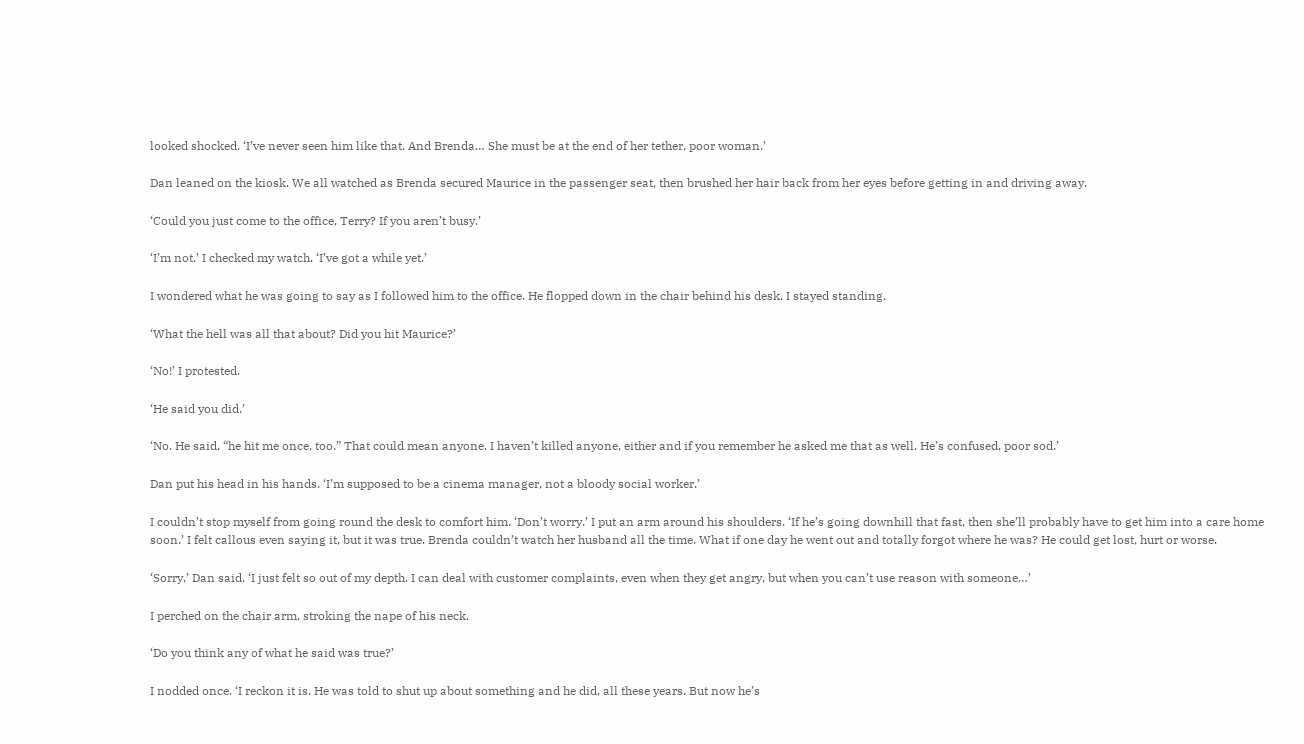looked shocked. ‘I’ve never seen him like that. And Brenda… She must be at the end of her tether, poor woman.’

Dan leaned on the kiosk. We all watched as Brenda secured Maurice in the passenger seat, then brushed her hair back from her eyes before getting in and driving away.

‘Could you just come to the office, Terry? If you aren’t busy.’

‘I’m not.’ I checked my watch. ‘I’ve got a while yet.’

I wondered what he was going to say as I followed him to the office. He flopped down in the chair behind his desk. I stayed standing.

‘What the hell was all that about? Did you hit Maurice?’

‘No!’ I protested.

‘He said you did.’

‘No. He said, “he hit me once, too.” That could mean anyone. I haven’t killed anyone, either and if you remember he asked me that as well. He’s confused, poor sod.’

Dan put his head in his hands. ‘I’m supposed to be a cinema manager, not a bloody social worker.’

I couldn’t stop myself from going round the desk to comfort him. ‘Don’t worry.’ I put an arm around his shoulders. ‘If he’s going downhill that fast, then she’ll probably have to get him into a care home soon.’ I felt callous even saying it, but it was true. Brenda couldn’t watch her husband all the time. What if one day he went out and totally forgot where he was? He could get lost, hurt or worse.

‘Sorry,’ Dan said. ‘I just felt so out of my depth. I can deal with customer complaints, even when they get angry, but when you can’t use reason with someone…’

I perched on the chair arm, stroking the nape of his neck.

‘Do you think any of what he said was true?’

I nodded once. ‘I reckon it is. He was told to shut up about something and he did, all these years. But now he’s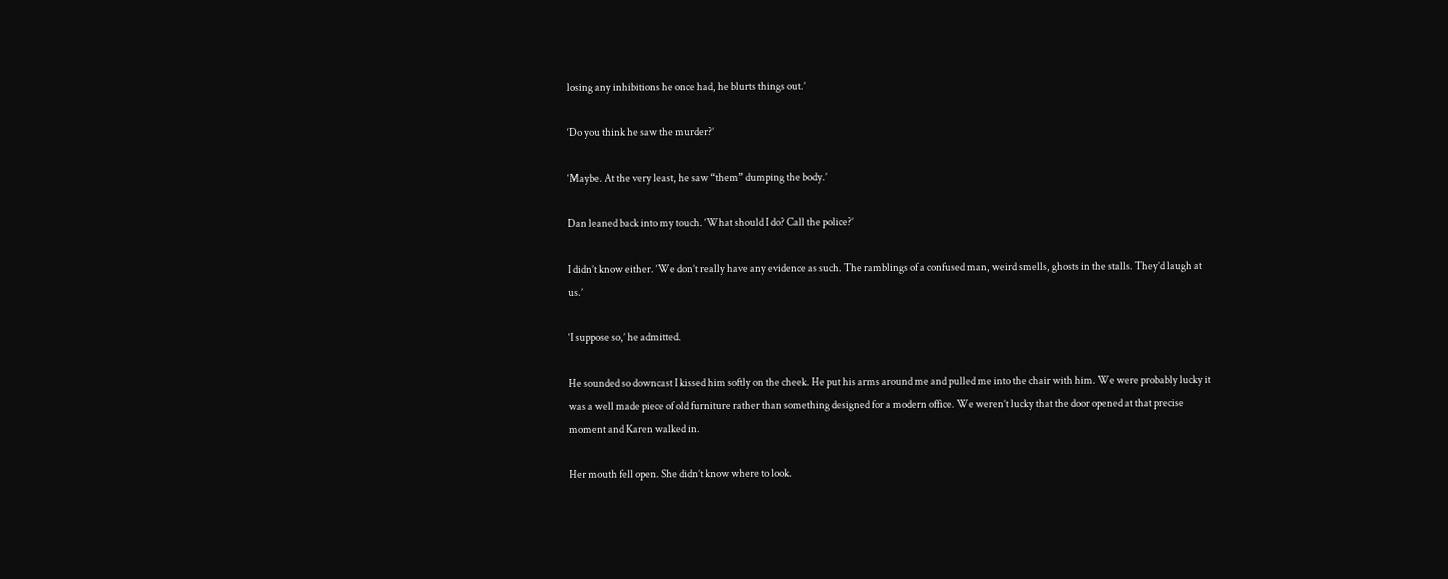losing any inhibitions he once had, he blurts things out.’

‘Do you think he saw the murder?’

‘Maybe. At the very least, he saw “them” dumping the body.’

Dan leaned back into my touch. ‘What should I do? Call the police?’

I didn’t know either. ‘We don’t really have any evidence as such. The ramblings of a confused man, weird smells, ghosts in the stalls. They’d laugh at us.’

‘I suppose so,’ he admitted.

He sounded so downcast I kissed him softly on the cheek. He put his arms around me and pulled me into the chair with him. We were probably lucky it was a well made piece of old furniture rather than something designed for a modern office. We weren’t lucky that the door opened at that precise moment and Karen walked in.

Her mouth fell open. She didn’t know where to look.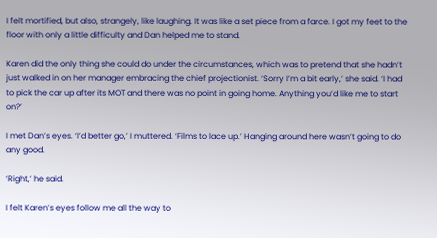I felt mortified, but also, strangely, like laughing. It was like a set piece from a farce. I got my feet to the floor with only a little difficulty and Dan helped me to stand.

Karen did the only thing she could do under the circumstances, which was to pretend that she hadn’t just walked in on her manager embracing the chief projectionist. ‘Sorry I’m a bit early,’ she said. ‘I had to pick the car up after its MOT and there was no point in going home. Anything you’d like me to start on?’

I met Dan’s eyes. ‘I’d better go,’ I muttered. ‘Films to lace up.’ Hanging around here wasn’t going to do any good.

‘Right,’ he said.

I felt Karen’s eyes follow me all the way to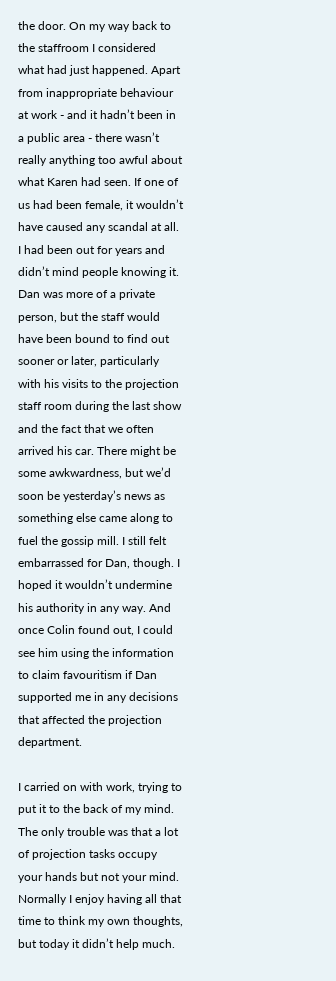the door. On my way back to the staffroom I considered  what had just happened. Apart from inappropriate behaviour at work - and it hadn’t been in a public area - there wasn’t really anything too awful about what Karen had seen. If one of us had been female, it wouldn’t have caused any scandal at all. I had been out for years and didn’t mind people knowing it. Dan was more of a private person, but the staff would have been bound to find out sooner or later, particularly with his visits to the projection staff room during the last show and the fact that we often arrived his car. There might be some awkwardness, but we’d soon be yesterday’s news as something else came along to fuel the gossip mill. I still felt embarrassed for Dan, though. I hoped it wouldn’t undermine his authority in any way. And once Colin found out, I could see him using the information to claim favouritism if Dan supported me in any decisions that affected the projection department.

I carried on with work, trying to put it to the back of my mind. The only trouble was that a lot of projection tasks occupy your hands but not your mind. Normally I enjoy having all that time to think my own thoughts, but today it didn’t help much.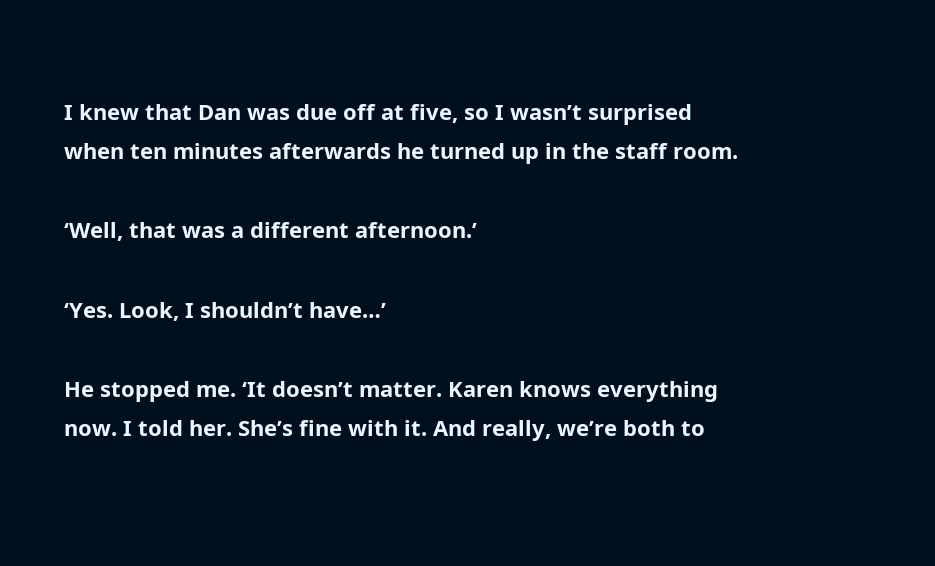I knew that Dan was due off at five, so I wasn’t surprised when ten minutes afterwards he turned up in the staff room.

‘Well, that was a different afternoon.’

‘Yes. Look, I shouldn’t have…’

He stopped me. ‘It doesn’t matter. Karen knows everything now. I told her. She’s fine with it. And really, we’re both to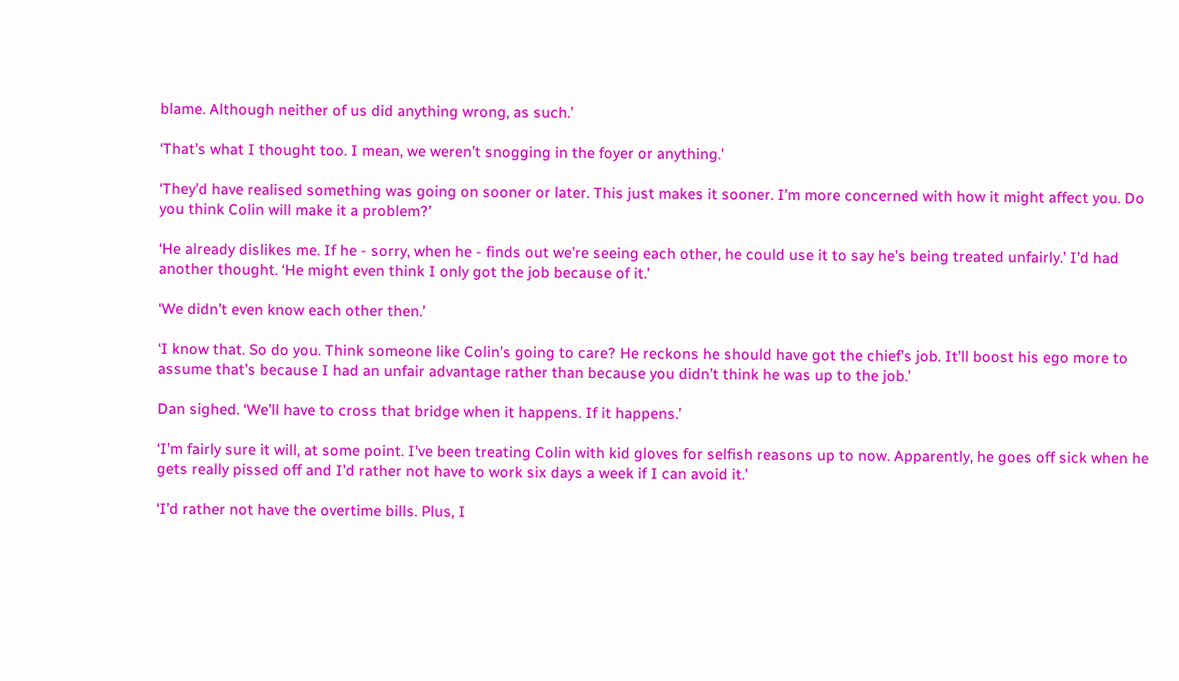blame. Although neither of us did anything wrong, as such.’

‘That’s what I thought too. I mean, we weren’t snogging in the foyer or anything.’

‘They’d have realised something was going on sooner or later. This just makes it sooner. I’m more concerned with how it might affect you. Do you think Colin will make it a problem?’

‘He already dislikes me. If he - sorry, when he - finds out we’re seeing each other, he could use it to say he’s being treated unfairly.’ I’d had another thought. ‘He might even think I only got the job because of it.’

‘We didn’t even know each other then.’

‘I know that. So do you. Think someone like Colin’s going to care? He reckons he should have got the chief’s job. It’ll boost his ego more to assume that’s because I had an unfair advantage rather than because you didn’t think he was up to the job.’

Dan sighed. ‘We’ll have to cross that bridge when it happens. If it happens.’

‘I’m fairly sure it will, at some point. I’ve been treating Colin with kid gloves for selfish reasons up to now. Apparently, he goes off sick when he gets really pissed off and I’d rather not have to work six days a week if I can avoid it.’

‘I’d rather not have the overtime bills. Plus, I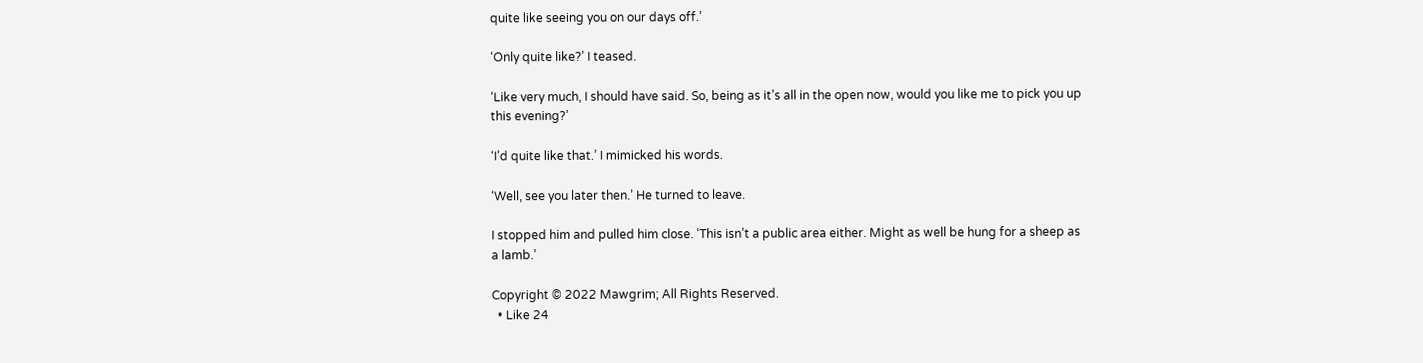quite like seeing you on our days off.’

‘Only quite like?’ I teased.

‘Like very much, I should have said. So, being as it’s all in the open now, would you like me to pick you up this evening?’

‘I’d quite like that.’ I mimicked his words.

‘Well, see you later then.’ He turned to leave.

I stopped him and pulled him close. ‘This isn’t a public area either. Might as well be hung for a sheep as a lamb.’

Copyright © 2022 Mawgrim; All Rights Reserved.
  • Like 24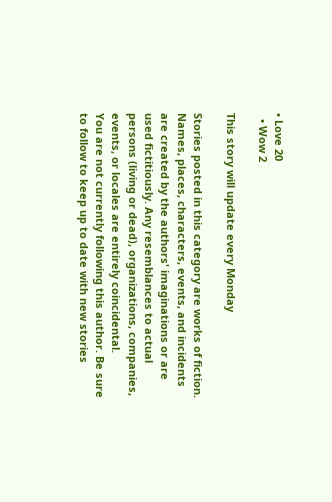• Love 20
  • Wow 2

This story will update every Monday

Stories posted in this category are works of fiction. Names, places, characters, events, and incidents are created by the authors' imaginations or are used fictitiously. Any resemblances to actual persons (living or dead), organizations, companies, events, or locales are entirely coincidental.
You are not currently following this author. Be sure to follow to keep up to date with new stories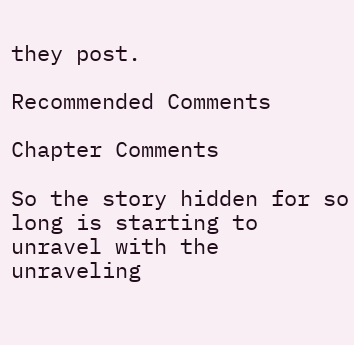they post.

Recommended Comments

Chapter Comments

So the story hidden for so long is starting to unravel with the unraveling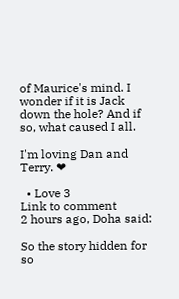of Maurice's mind. I wonder if it is Jack down the hole? And if so, what caused I all.

I'm loving Dan and Terry. ❤

  • Love 3
Link to comment
2 hours ago, Doha said:

So the story hidden for so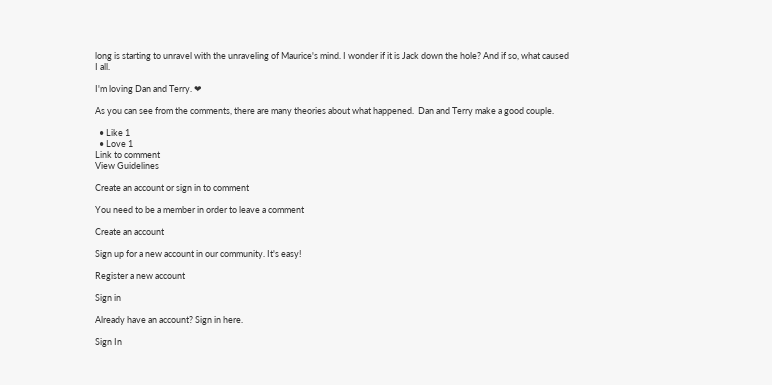long is starting to unravel with the unraveling of Maurice's mind. I wonder if it is Jack down the hole? And if so, what caused I all.

I'm loving Dan and Terry. ❤

As you can see from the comments, there are many theories about what happened.  Dan and Terry make a good couple.

  • Like 1
  • Love 1
Link to comment
View Guidelines

Create an account or sign in to comment

You need to be a member in order to leave a comment

Create an account

Sign up for a new account in our community. It's easy!

Register a new account

Sign in

Already have an account? Sign in here.

Sign In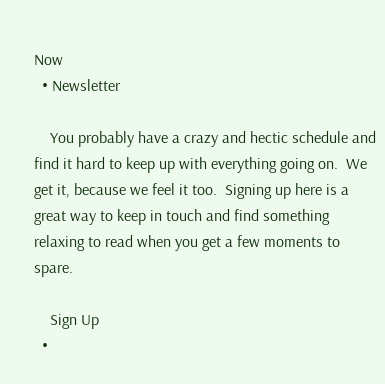Now
  • Newsletter

    You probably have a crazy and hectic schedule and find it hard to keep up with everything going on.  We get it, because we feel it too.  Signing up here is a great way to keep in touch and find something relaxing to read when you get a few moments to spare.

    Sign Up
  •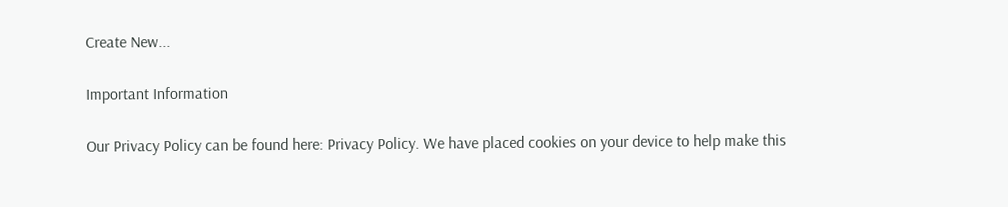Create New...

Important Information

Our Privacy Policy can be found here: Privacy Policy. We have placed cookies on your device to help make this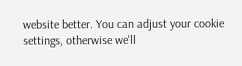website better. You can adjust your cookie settings, otherwise we'll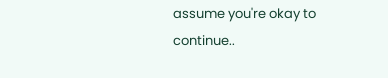assume you're okay to continue..